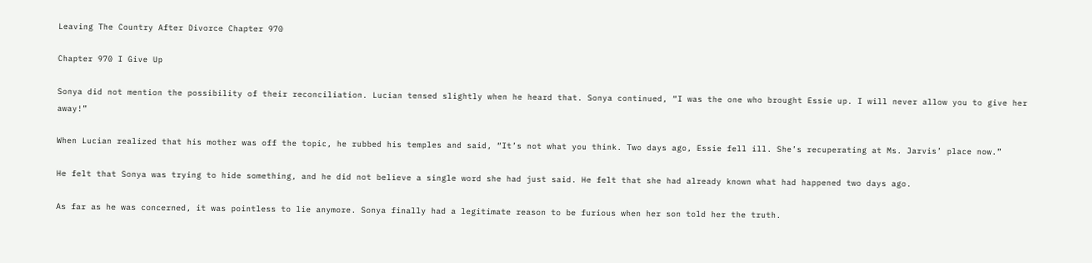Leaving The Country After Divorce Chapter 970

Chapter 970 I Give Up

Sonya did not mention the possibility of their reconciliation. Lucian tensed slightly when he heard that. Sonya continued, “I was the one who brought Essie up. I will never allow you to give her away!”

When Lucian realized that his mother was off the topic, he rubbed his temples and said, “It’s not what you think. Two days ago, Essie fell ill. She’s recuperating at Ms. Jarvis’ place now.”

He felt that Sonya was trying to hide something, and he did not believe a single word she had just said. He felt that she had already known what had happened two days ago.

As far as he was concerned, it was pointless to lie anymore. Sonya finally had a legitimate reason to be furious when her son told her the truth.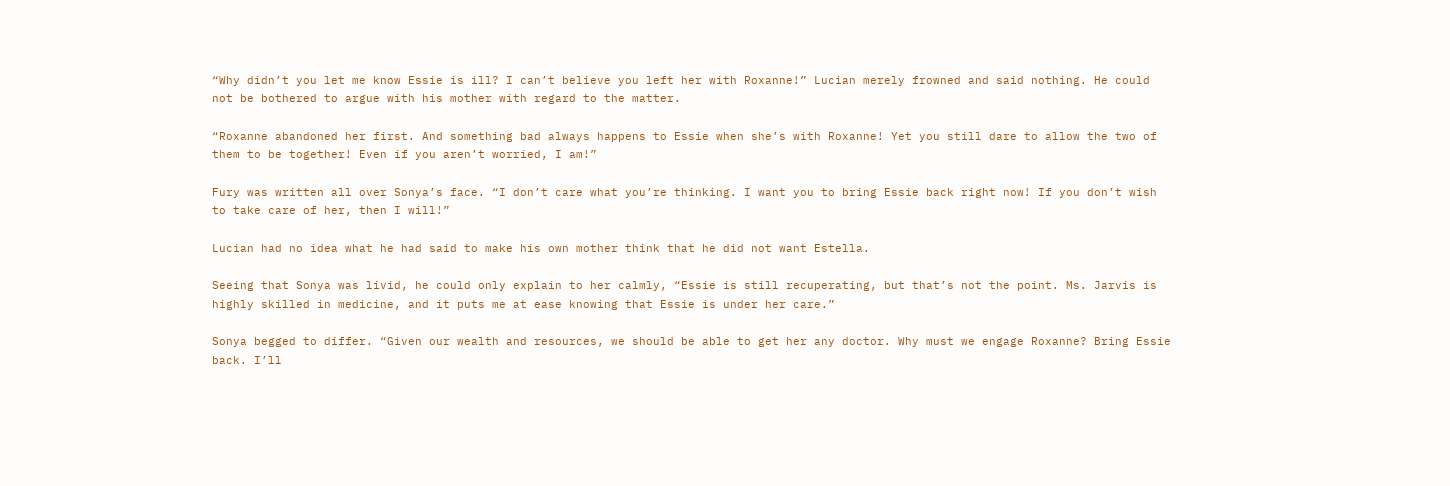“Why didn’t you let me know Essie is ill? I can’t believe you left her with Roxanne!” Lucian merely frowned and said nothing. He could not be bothered to argue with his mother with regard to the matter.

“Roxanne abandoned her first. And something bad always happens to Essie when she’s with Roxanne! Yet you still dare to allow the two of them to be together! Even if you aren’t worried, I am!”

Fury was written all over Sonya’s face. “I don’t care what you’re thinking. I want you to bring Essie back right now! If you don’t wish to take care of her, then I will!”

Lucian had no idea what he had said to make his own mother think that he did not want Estella.

Seeing that Sonya was livid, he could only explain to her calmly, “Essie is still recuperating, but that’s not the point. Ms. Jarvis is highly skilled in medicine, and it puts me at ease knowing that Essie is under her care.”

Sonya begged to differ. “Given our wealth and resources, we should be able to get her any doctor. Why must we engage Roxanne? Bring Essie back. I’ll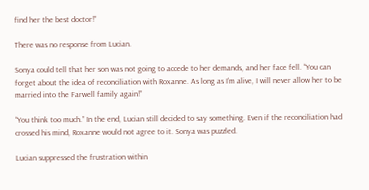find her the best doctor!”

There was no response from Lucian.

Sonya could tell that her son was not going to accede to her demands, and her face fell. “You can forget about the idea of reconciliation with Roxanne. As long as I’m alive, I will never allow her to be married into the Farwell family again!”

“You think too much.” In the end, Lucian still decided to say something. Even if the reconciliation had crossed his mind, Roxanne would not agree to it. Sonya was puzzled.

Lucian suppressed the frustration within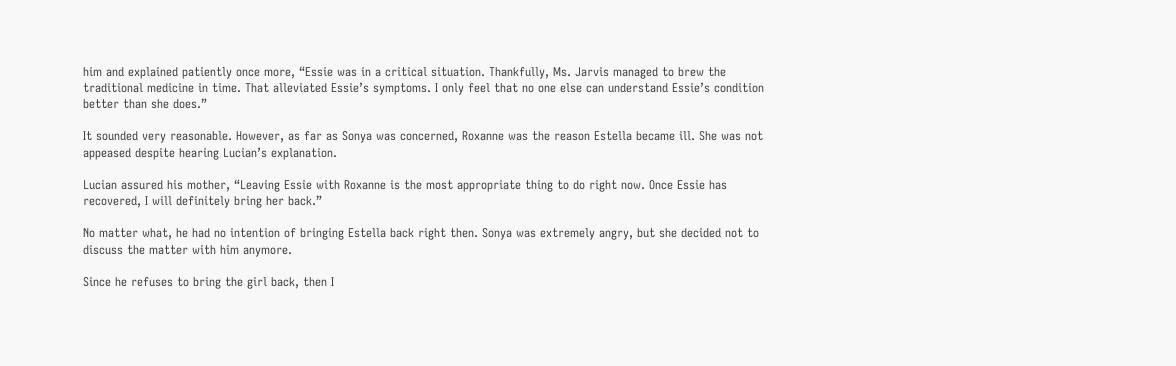him and explained patiently once more, “Essie was in a critical situation. Thankfully, Ms. Jarvis managed to brew the traditional medicine in time. That alleviated Essie’s symptoms. I only feel that no one else can understand Essie’s condition better than she does.”

It sounded very reasonable. However, as far as Sonya was concerned, Roxanne was the reason Estella became ill. She was not appeased despite hearing Lucian’s explanation.

Lucian assured his mother, “Leaving Essie with Roxanne is the most appropriate thing to do right now. Once Essie has recovered, I will definitely bring her back.”

No matter what, he had no intention of bringing Estella back right then. Sonya was extremely angry, but she decided not to discuss the matter with him anymore.

Since he refuses to bring the girl back, then I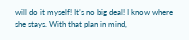will do it myself! It’s no big deal! I know where she stays. With that plan in mind,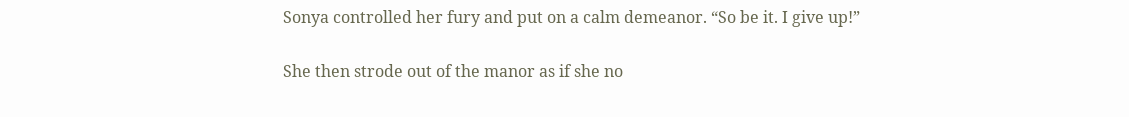Sonya controlled her fury and put on a calm demeanor. “So be it. I give up!”

She then strode out of the manor as if she no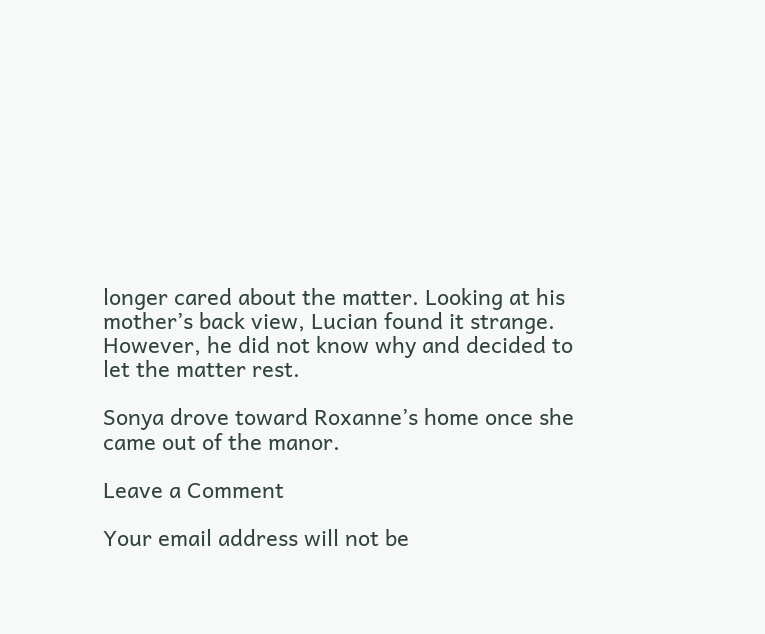longer cared about the matter. Looking at his mother’s back view, Lucian found it strange. However, he did not know why and decided to let the matter rest.

Sonya drove toward Roxanne’s home once she came out of the manor.

Leave a Comment

Your email address will not be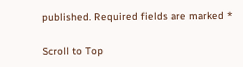published. Required fields are marked *

Scroll to Top